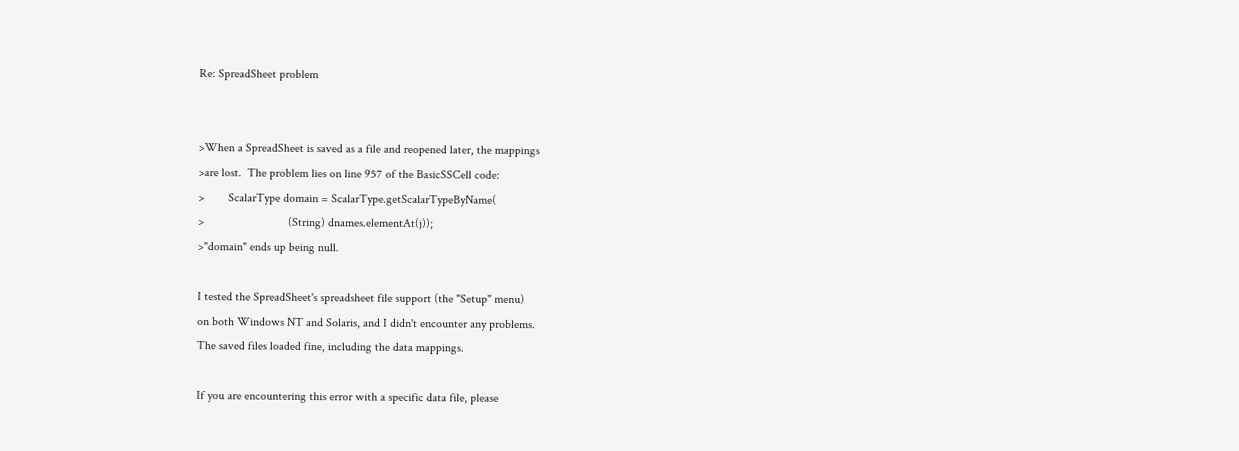Re: SpreadSheet problem


>When a SpreadSheet is saved as a file and reopened later, the mappings
>are lost.  The problem lies on line 957 of the BasicSSCell code:
>        ScalarType domain = ScalarType.getScalarTypeByName(
>                            (String) dnames.elementAt(j));
>"domain" ends up being null.

I tested the SpreadSheet's spreadsheet file support (the "Setup" menu)
on both Windows NT and Solaris, and I didn't encounter any problems.
The saved files loaded fine, including the data mappings.

If you are encountering this error with a specific data file, please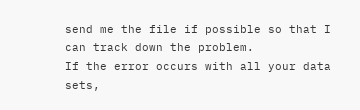send me the file if possible so that I can track down the problem.
If the error occurs with all your data sets,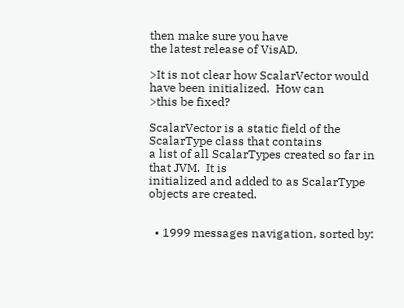then make sure you have
the latest release of VisAD.

>It is not clear how ScalarVector would have been initialized.  How can
>this be fixed?

ScalarVector is a static field of the ScalarType class that contains
a list of all ScalarTypes created so far in that JVM.  It is
initialized and added to as ScalarType objects are created.


  • 1999 messages navigation, sorted by: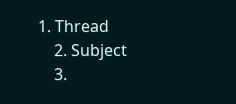1. Thread
    2. Subject
    3.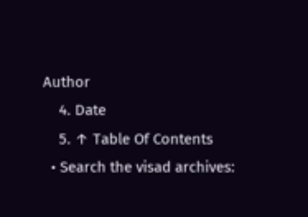Author
    4. Date
    5. ↑ Table Of Contents
  • Search the visad archives: